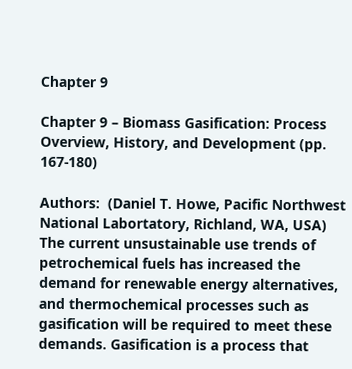Chapter 9

Chapter 9 – Biomass Gasification: Process Overview, History, and Development (pp. 167-180)

Authors:  (Daniel T. Howe, Pacific Northwest National Labortatory, Richland, WA, USA)
The current unsustainable use trends of petrochemical fuels has increased the
demand for renewable energy alternatives, and thermochemical processes such as
gasification will be required to meet these demands. Gasification is a process that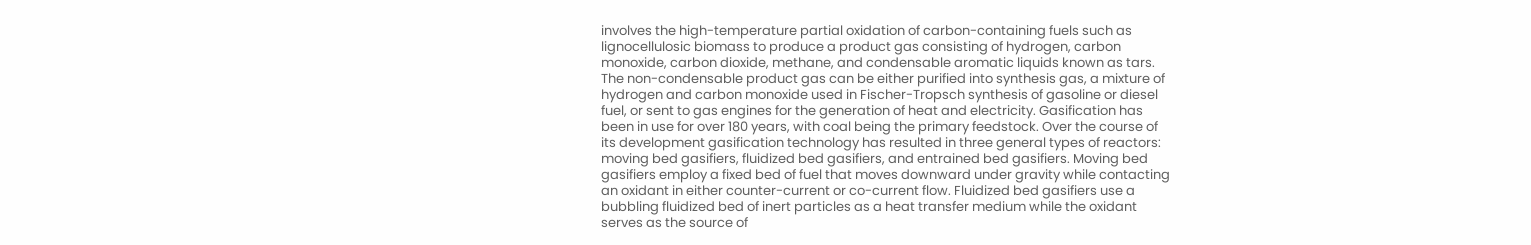involves the high-temperature partial oxidation of carbon-containing fuels such as
lignocellulosic biomass to produce a product gas consisting of hydrogen, carbon
monoxide, carbon dioxide, methane, and condensable aromatic liquids known as tars.
The non-condensable product gas can be either purified into synthesis gas, a mixture of
hydrogen and carbon monoxide used in Fischer-Tropsch synthesis of gasoline or diesel
fuel, or sent to gas engines for the generation of heat and electricity. Gasification has
been in use for over 180 years, with coal being the primary feedstock. Over the course of
its development gasification technology has resulted in three general types of reactors:
moving bed gasifiers, fluidized bed gasifiers, and entrained bed gasifiers. Moving bed
gasifiers employ a fixed bed of fuel that moves downward under gravity while contacting
an oxidant in either counter-current or co-current flow. Fluidized bed gasifiers use a
bubbling fluidized bed of inert particles as a heat transfer medium while the oxidant
serves as the source of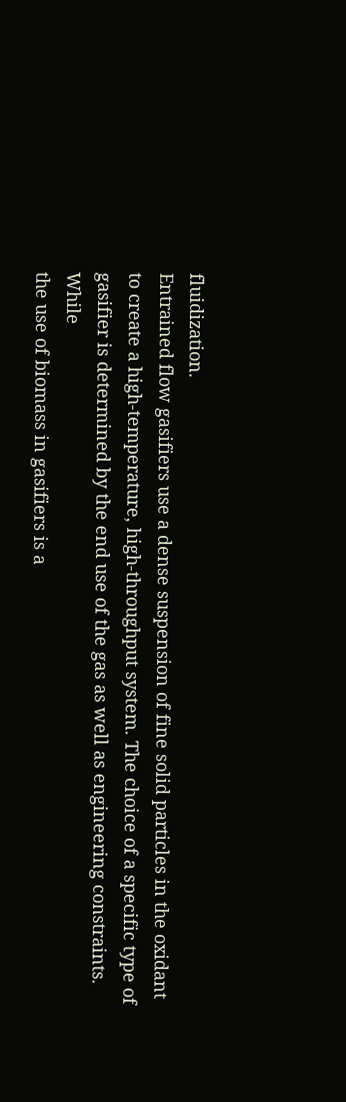fluidization.
Entrained flow gasifiers use a dense suspension of fine solid particles in the oxidant
to create a high-temperature, high-throughput system. The choice of a specific type of
gasifier is determined by the end use of the gas as well as engineering constraints. While
the use of biomass in gasifiers is a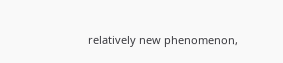relatively new phenomenon,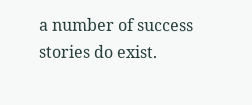a number of success
stories do exist.